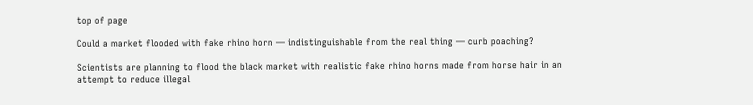top of page

Could a market flooded with fake rhino horn — indistinguishable from the real thing — curb poaching?

Scientists are planning to flood the black market with realistic fake rhino horns made from horse hair in an attempt to reduce illegal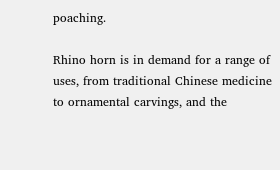poaching.

Rhino horn is in demand for a range of uses, from traditional Chinese medicine to ornamental carvings, and the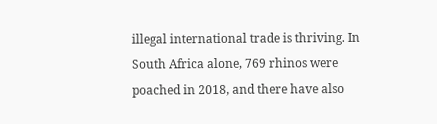illegal international trade is thriving. In South Africa alone, 769 rhinos were poached in 2018, and there have also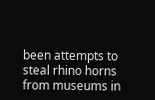been attempts to steal rhino horns from museums in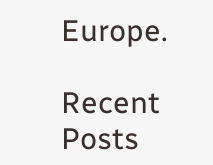Europe.

Recent Posts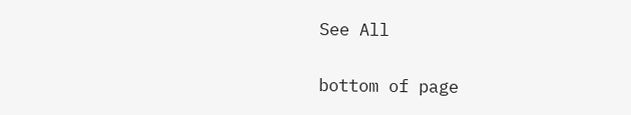See All


bottom of page